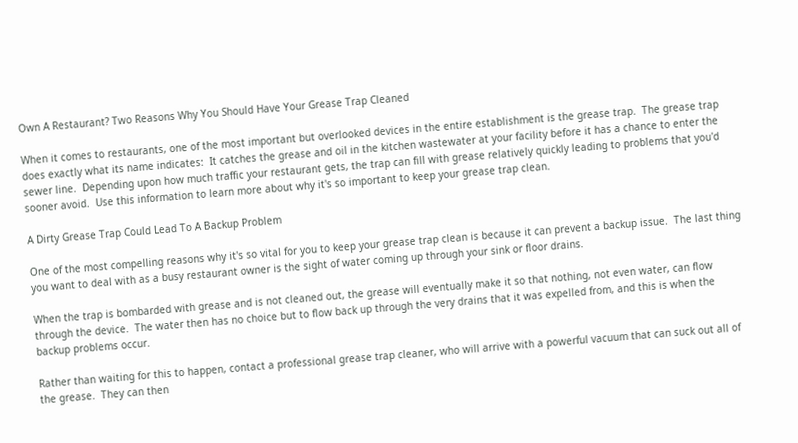Own A Restaurant? Two Reasons Why You Should Have Your Grease Trap Cleaned

When it comes to restaurants, one of the most important but overlooked devices in the entire establishment is the grease trap.  The grease trap does exactly what its name indicates:  It catches the grease and oil in the kitchen wastewater at your facility before it has a chance to enter the sewer line.  Depending upon how much traffic your restaurant gets, the trap can fill with grease relatively quickly leading to problems that you'd sooner avoid.  Use this information to learn more about why it's so important to keep your grease trap clean.

A Dirty Grease Trap Could Lead To A Backup Problem

One of the most compelling reasons why it's so vital for you to keep your grease trap clean is because it can prevent a backup issue.  The last thing you want to deal with as a busy restaurant owner is the sight of water coming up through your sink or floor drains.

When the trap is bombarded with grease and is not cleaned out, the grease will eventually make it so that nothing, not even water, can flow through the device.  The water then has no choice but to flow back up through the very drains that it was expelled from, and this is when the backup problems occur.

Rather than waiting for this to happen, contact a professional grease trap cleaner, who will arrive with a powerful vacuum that can suck out all of the grease.  They can then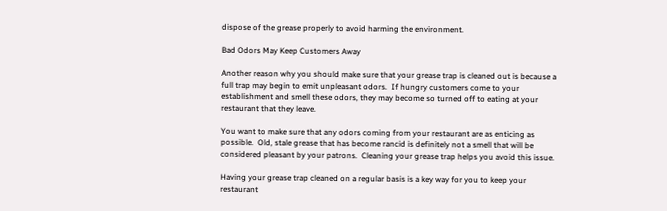dispose of the grease properly to avoid harming the environment.

Bad Odors May Keep Customers Away

Another reason why you should make sure that your grease trap is cleaned out is because a full trap may begin to emit unpleasant odors.  If hungry customers come to your establishment and smell these odors, they may become so turned off to eating at your restaurant that they leave.

You want to make sure that any odors coming from your restaurant are as enticing as possible.  Old, stale grease that has become rancid is definitely not a smell that will be considered pleasant by your patrons.  Cleaning your grease trap helps you avoid this issue.

Having your grease trap cleaned on a regular basis is a key way for you to keep your restaurant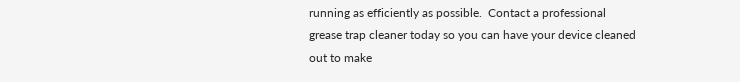running as efficiently as possible.  Contact a professional grease trap cleaner today so you can have your device cleaned out to make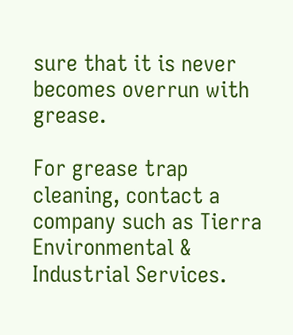sure that it is never becomes overrun with grease.

For grease trap cleaning, contact a company such as Tierra Environmental & Industrial Services.